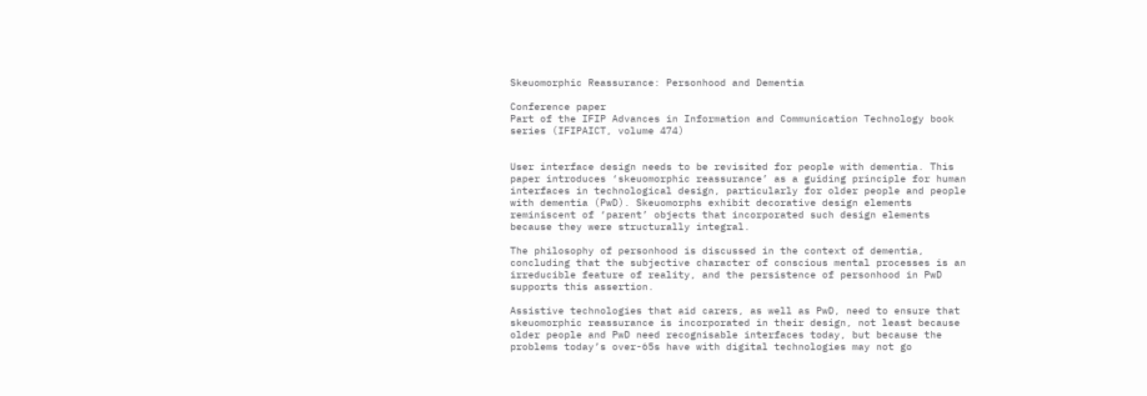Skeuomorphic Reassurance: Personhood and Dementia

Conference paper
Part of the IFIP Advances in Information and Communication Technology book series (IFIPAICT, volume 474)


User interface design needs to be revisited for people with dementia. This paper introduces ‘skeuomorphic reassurance’ as a guiding principle for human interfaces in technological design, particularly for older people and people with dementia (PwD). Skeuomorphs exhibit decorative design elements reminiscent of ‘parent’ objects that incorporated such design elements because they were structurally integral.

The philosophy of personhood is discussed in the context of dementia, concluding that the subjective character of conscious mental processes is an irreducible feature of reality, and the persistence of personhood in PwD supports this assertion.

Assistive technologies that aid carers, as well as PwD, need to ensure that skeuomorphic reassurance is incorporated in their design, not least because older people and PwD need recognisable interfaces today, but because the problems today’s over-65s have with digital technologies may not go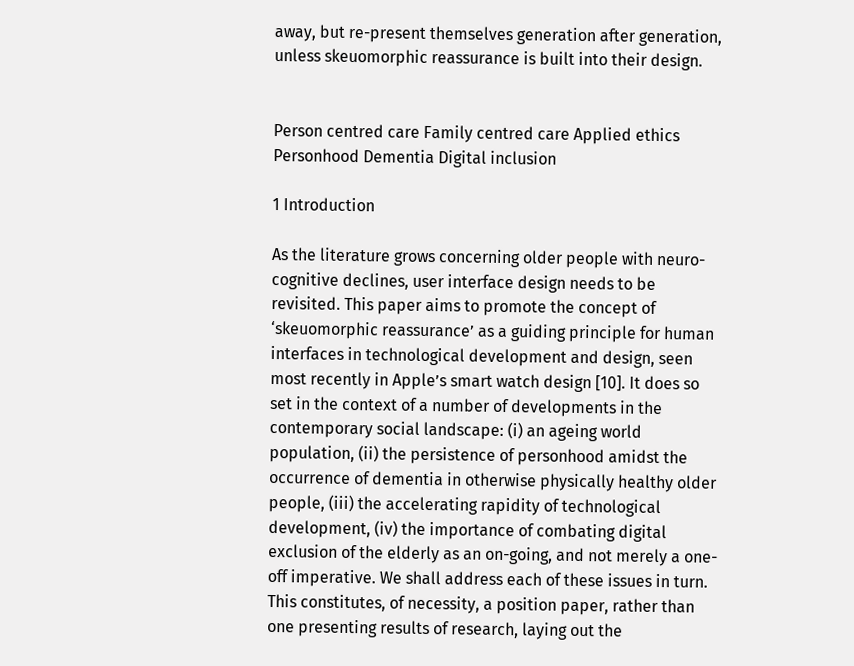away, but re-present themselves generation after generation, unless skeuomorphic reassurance is built into their design.


Person centred care Family centred care Applied ethics Personhood Dementia Digital inclusion

1 Introduction

As the literature grows concerning older people with neuro-cognitive declines, user interface design needs to be revisited. This paper aims to promote the concept of ‘skeuomorphic reassurance’ as a guiding principle for human interfaces in technological development and design, seen most recently in Apple’s smart watch design [10]. It does so set in the context of a number of developments in the contemporary social landscape: (i) an ageing world population, (ii) the persistence of personhood amidst the occurrence of dementia in otherwise physically healthy older people, (iii) the accelerating rapidity of technological development, (iv) the importance of combating digital exclusion of the elderly as an on-going, and not merely a one-off imperative. We shall address each of these issues in turn. This constitutes, of necessity, a position paper, rather than one presenting results of research, laying out the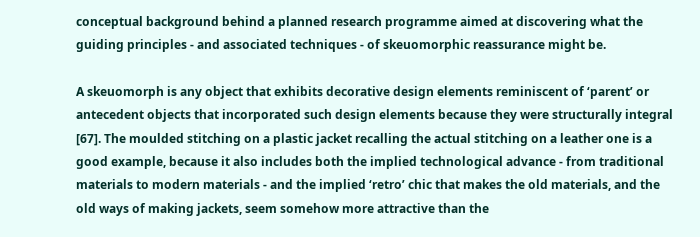conceptual background behind a planned research programme aimed at discovering what the guiding principles - and associated techniques - of skeuomorphic reassurance might be.

A skeuomorph is any object that exhibits decorative design elements reminiscent of ‘parent’ or antecedent objects that incorporated such design elements because they were structurally integral [67]. The moulded stitching on a plastic jacket recalling the actual stitching on a leather one is a good example, because it also includes both the implied technological advance - from traditional materials to modern materials - and the implied ‘retro’ chic that makes the old materials, and the old ways of making jackets, seem somehow more attractive than the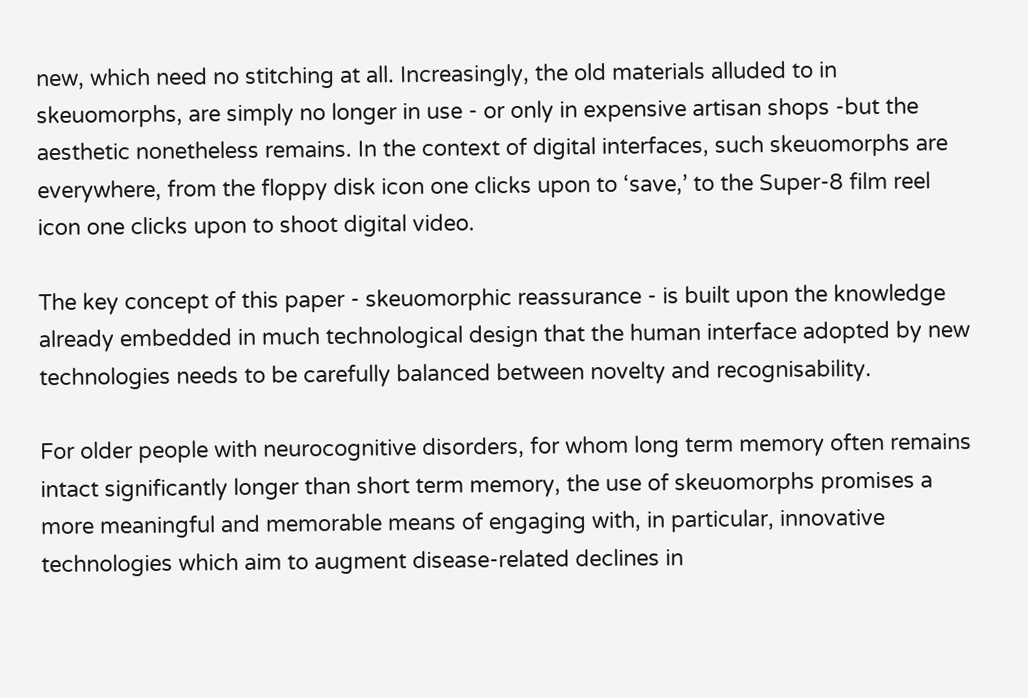new, which need no stitching at all. Increasingly, the old materials alluded to in skeuomorphs, are simply no longer in use - or only in expensive artisan shops -but the aesthetic nonetheless remains. In the context of digital interfaces, such skeuomorphs are everywhere, from the floppy disk icon one clicks upon to ‘save,’ to the Super-8 film reel icon one clicks upon to shoot digital video.

The key concept of this paper - skeuomorphic reassurance - is built upon the knowledge already embedded in much technological design that the human interface adopted by new technologies needs to be carefully balanced between novelty and recognisability.

For older people with neurocognitive disorders, for whom long term memory often remains intact significantly longer than short term memory, the use of skeuomorphs promises a more meaningful and memorable means of engaging with, in particular, innovative technologies which aim to augment disease-related declines in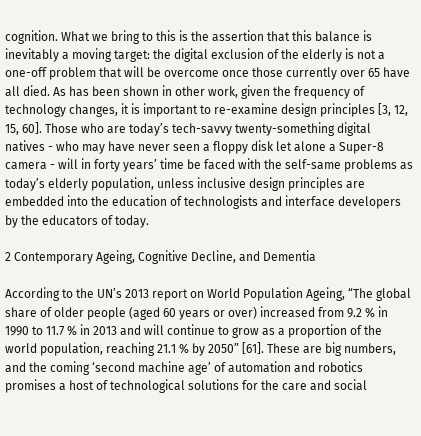cognition. What we bring to this is the assertion that this balance is inevitably a moving target: the digital exclusion of the elderly is not a one-off problem that will be overcome once those currently over 65 have all died. As has been shown in other work, given the frequency of technology changes, it is important to re-examine design principles [3, 12, 15, 60]. Those who are today’s tech-savvy twenty-something digital natives - who may have never seen a floppy disk let alone a Super-8 camera - will in forty years’ time be faced with the self-same problems as today’s elderly population, unless inclusive design principles are embedded into the education of technologists and interface developers by the educators of today.

2 Contemporary Ageing, Cognitive Decline, and Dementia

According to the UN’s 2013 report on World Population Ageing, “The global share of older people (aged 60 years or over) increased from 9.2 % in 1990 to 11.7 % in 2013 and will continue to grow as a proportion of the world population, reaching 21.1 % by 2050” [61]. These are big numbers, and the coming ‘second machine age’ of automation and robotics promises a host of technological solutions for the care and social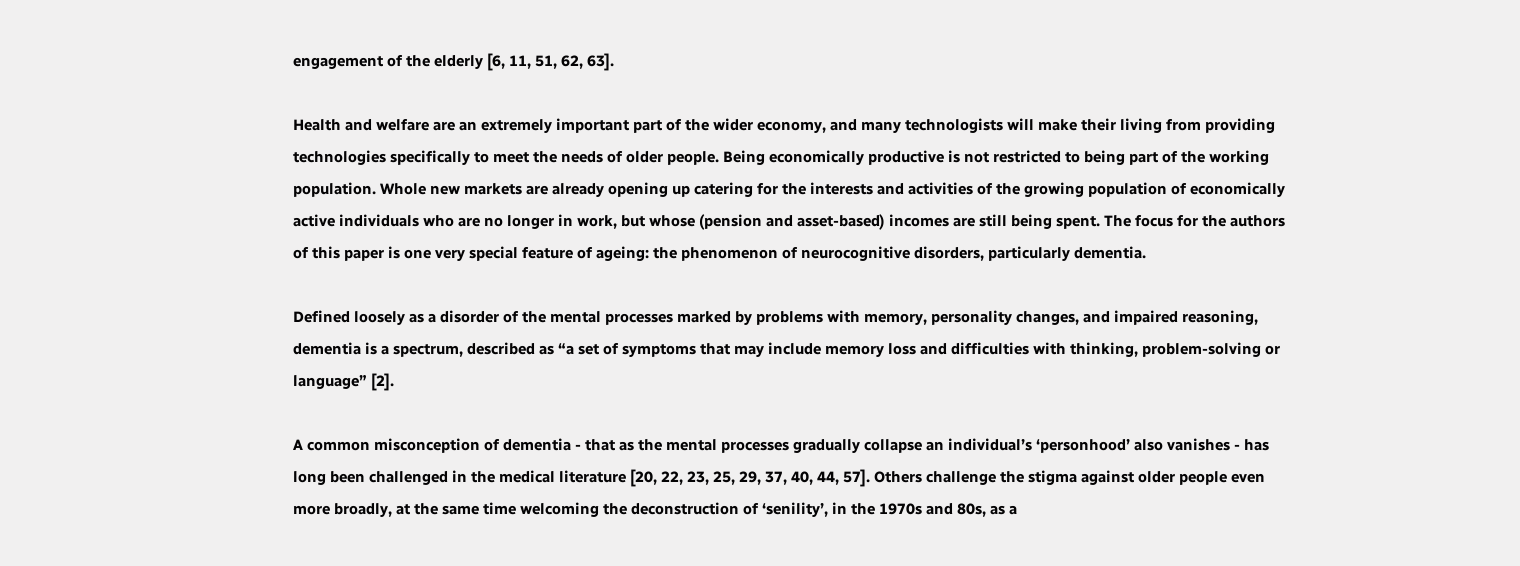engagement of the elderly [6, 11, 51, 62, 63].

Health and welfare are an extremely important part of the wider economy, and many technologists will make their living from providing technologies specifically to meet the needs of older people. Being economically productive is not restricted to being part of the working population. Whole new markets are already opening up catering for the interests and activities of the growing population of economically active individuals who are no longer in work, but whose (pension and asset-based) incomes are still being spent. The focus for the authors of this paper is one very special feature of ageing: the phenomenon of neurocognitive disorders, particularly dementia.

Defined loosely as a disorder of the mental processes marked by problems with memory, personality changes, and impaired reasoning, dementia is a spectrum, described as “a set of symptoms that may include memory loss and difficulties with thinking, problem-solving or language” [2].

A common misconception of dementia - that as the mental processes gradually collapse an individual’s ‘personhood’ also vanishes - has long been challenged in the medical literature [20, 22, 23, 25, 29, 37, 40, 44, 57]. Others challenge the stigma against older people even more broadly, at the same time welcoming the deconstruction of ‘senility’, in the 1970s and 80s, as a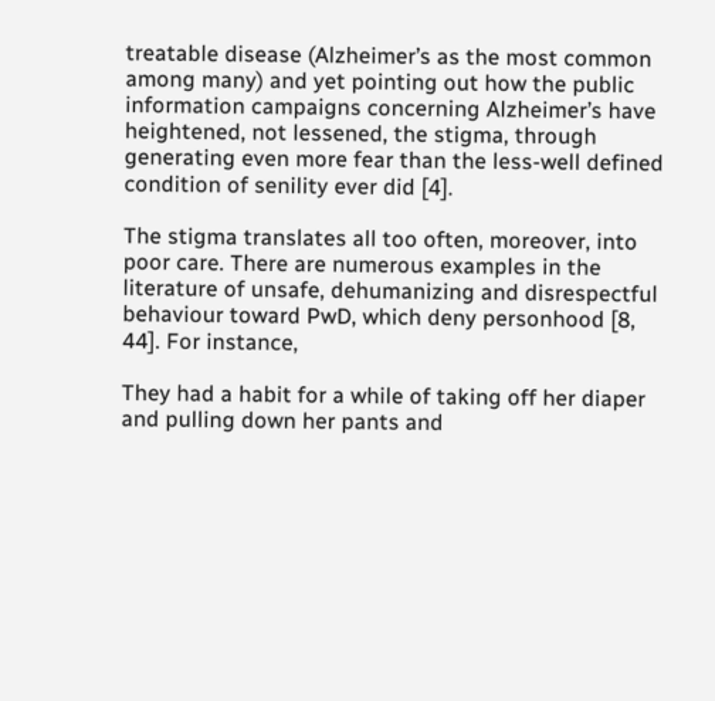treatable disease (Alzheimer’s as the most common among many) and yet pointing out how the public information campaigns concerning Alzheimer’s have heightened, not lessened, the stigma, through generating even more fear than the less-well defined condition of senility ever did [4].

The stigma translates all too often, moreover, into poor care. There are numerous examples in the literature of unsafe, dehumanizing and disrespectful behaviour toward PwD, which deny personhood [8, 44]. For instance,

They had a habit for a while of taking off her diaper and pulling down her pants and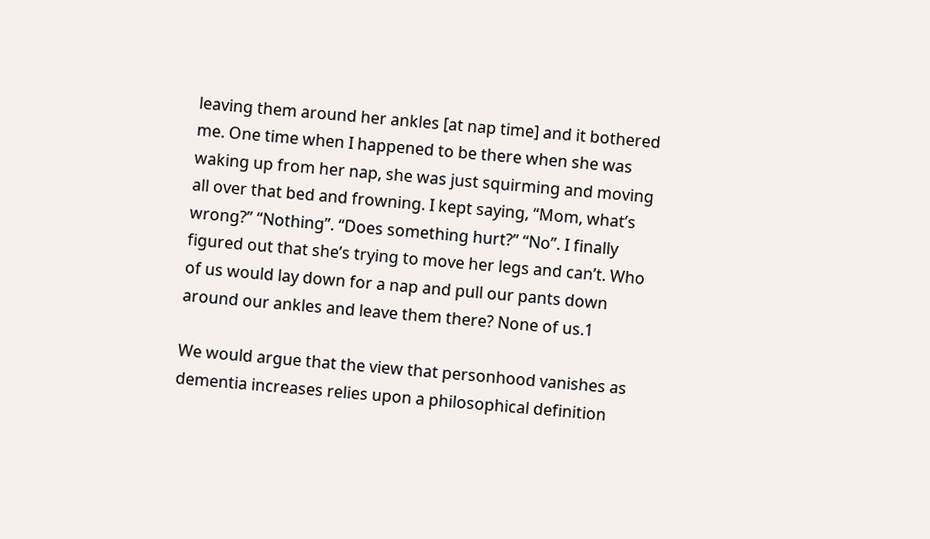leaving them around her ankles [at nap time] and it bothered me. One time when I happened to be there when she was waking up from her nap, she was just squirming and moving all over that bed and frowning. I kept saying, “Mom, what’s wrong?” “Nothing”. “Does something hurt?” “No”. I finally figured out that she’s trying to move her legs and can’t. Who of us would lay down for a nap and pull our pants down around our ankles and leave them there? None of us.1

We would argue that the view that personhood vanishes as dementia increases relies upon a philosophical definition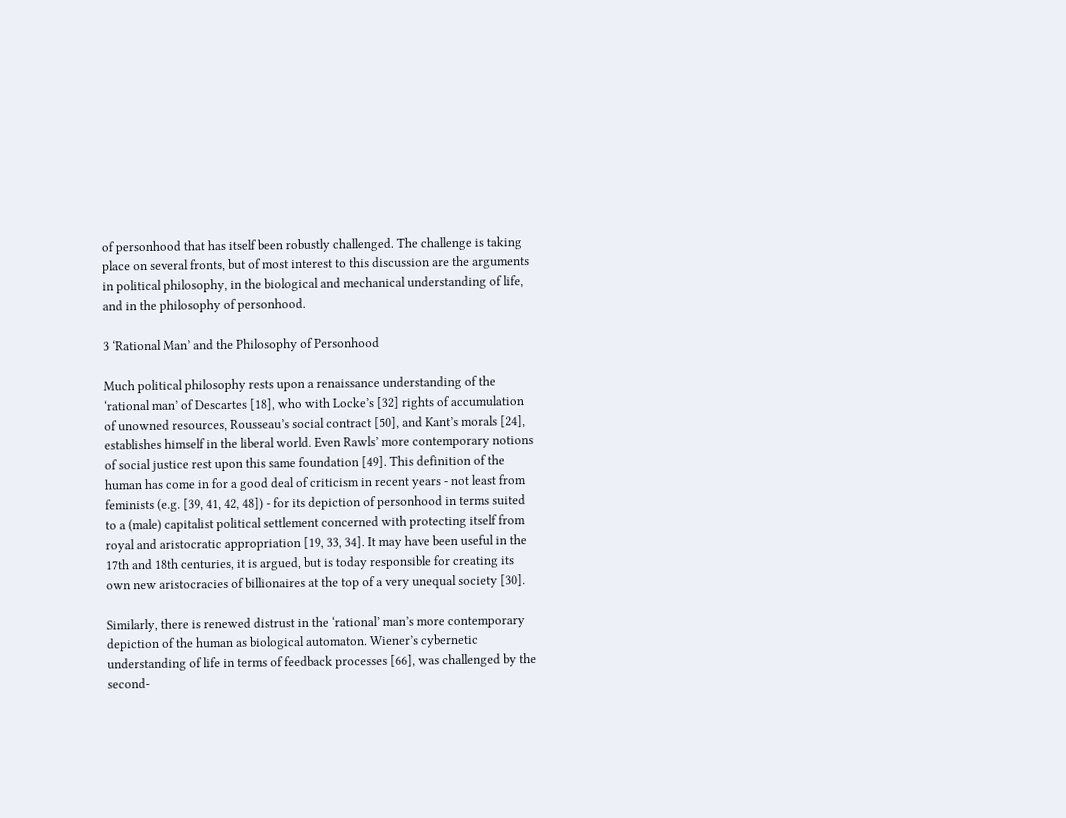of personhood that has itself been robustly challenged. The challenge is taking place on several fronts, but of most interest to this discussion are the arguments in political philosophy, in the biological and mechanical understanding of life, and in the philosophy of personhood.

3 ‘Rational Man’ and the Philosophy of Personhood

Much political philosophy rests upon a renaissance understanding of the ‘rational man’ of Descartes [18], who with Locke’s [32] rights of accumulation of unowned resources, Rousseau’s social contract [50], and Kant’s morals [24], establishes himself in the liberal world. Even Rawls’ more contemporary notions of social justice rest upon this same foundation [49]. This definition of the human has come in for a good deal of criticism in recent years - not least from feminists (e.g. [39, 41, 42, 48]) - for its depiction of personhood in terms suited to a (male) capitalist political settlement concerned with protecting itself from royal and aristocratic appropriation [19, 33, 34]. It may have been useful in the 17th and 18th centuries, it is argued, but is today responsible for creating its own new aristocracies of billionaires at the top of a very unequal society [30].

Similarly, there is renewed distrust in the ‘rational’ man’s more contemporary depiction of the human as biological automaton. Wiener’s cybernetic understanding of life in terms of feedback processes [66], was challenged by the second-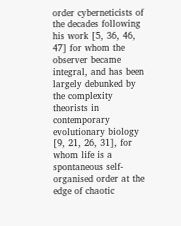order cyberneticists of the decades following his work [5, 36, 46, 47] for whom the observer became integral, and has been largely debunked by the complexity theorists in contemporary evolutionary biology [9, 21, 26, 31], for whom life is a spontaneous self-organised order at the edge of chaotic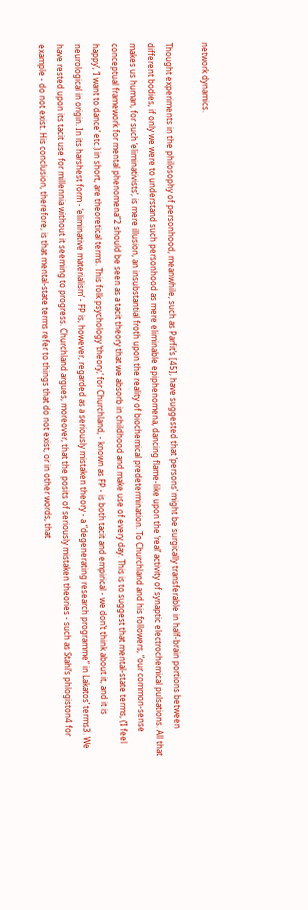network dynamics.

Thought experiments in the philosophy of personhood, meanwhile, such as Parfit’s [45], have suggested that ‘persons’ might be surgically transferable in half-brain portions between different bodies, if only we were to understand such personhood as mere eliminable epiphenomena, dancing flame-like upon the ‘real’ activity of synaptic electrochemical pulsations. All that makes us human, for such ‘eliminativists’, is mere illusion, an insubstantial froth upon the reality of biochemical predetermination. To Churchland and his followers, “our common-sense conceptual framework for mental phenomena”2 should be seen as a tacit theory that we absorb in childhood and make use of every day. This is to suggest that mental-state terms, (‘I feel happy’, ‘I want to dance’ etc.) in short, are theoretical terms. This folk psychology ‘theory,’ for Churchland, - known as FP - is both tacit and empirical - we don’t think about it, and it is neurological in origin. In its harshest form - ‘eliminative materialism’ - FP is, however, regarded as a seriously mistaken theory - a “degenerating research programme” in Lakatos’ terms3. We have rested upon its tacit use for millennia without it seeming to progress. Churchland argues, moreover, that the posits of seriously mistaken theories - such as Stahl’s phlogiston4 for example - do not exist. His conclusion, therefore, is that mental-state terms refer to things that do not exist, or in other words, that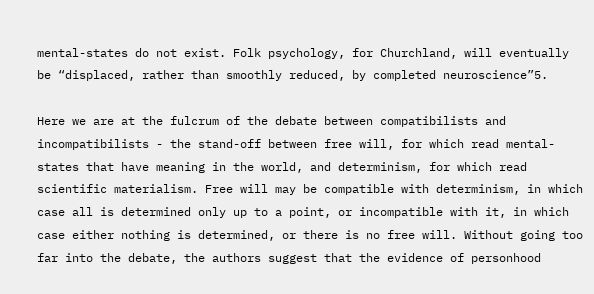mental-states do not exist. Folk psychology, for Churchland, will eventually be “displaced, rather than smoothly reduced, by completed neuroscience”5.

Here we are at the fulcrum of the debate between compatibilists and incompatibilists - the stand-off between free will, for which read mental-states that have meaning in the world, and determinism, for which read scientific materialism. Free will may be compatible with determinism, in which case all is determined only up to a point, or incompatible with it, in which case either nothing is determined, or there is no free will. Without going too far into the debate, the authors suggest that the evidence of personhood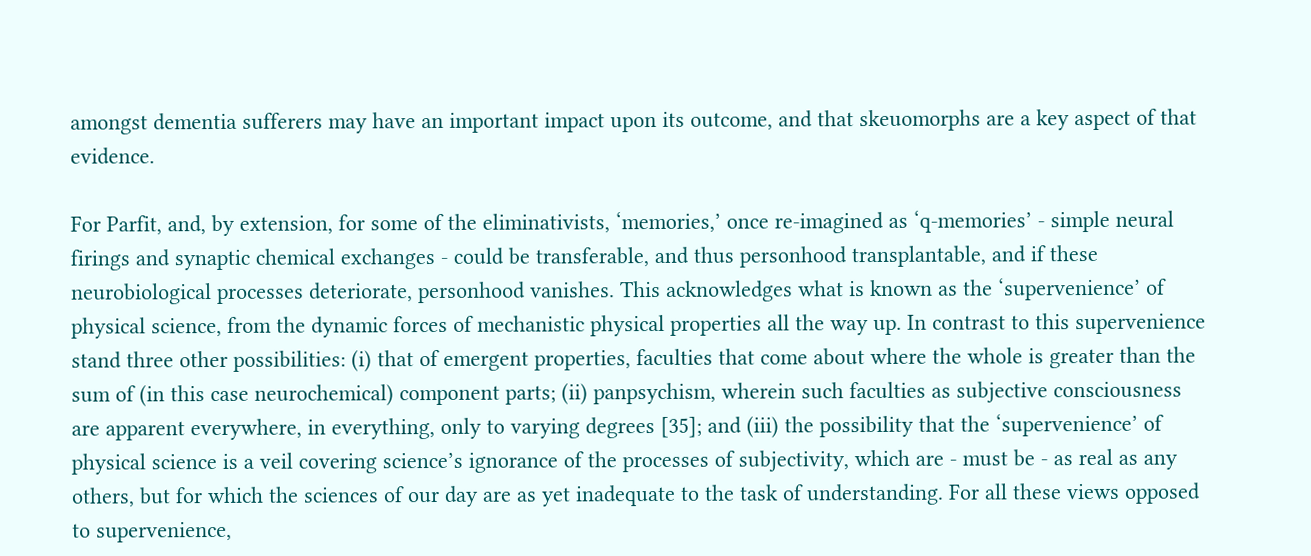amongst dementia sufferers may have an important impact upon its outcome, and that skeuomorphs are a key aspect of that evidence.

For Parfit, and, by extension, for some of the eliminativists, ‘memories,’ once re-imagined as ‘q-memories’ - simple neural firings and synaptic chemical exchanges - could be transferable, and thus personhood transplantable, and if these neurobiological processes deteriorate, personhood vanishes. This acknowledges what is known as the ‘supervenience’ of physical science, from the dynamic forces of mechanistic physical properties all the way up. In contrast to this supervenience stand three other possibilities: (i) that of emergent properties, faculties that come about where the whole is greater than the sum of (in this case neurochemical) component parts; (ii) panpsychism, wherein such faculties as subjective consciousness are apparent everywhere, in everything, only to varying degrees [35]; and (iii) the possibility that the ‘supervenience’ of physical science is a veil covering science’s ignorance of the processes of subjectivity, which are - must be - as real as any others, but for which the sciences of our day are as yet inadequate to the task of understanding. For all these views opposed to supervenience,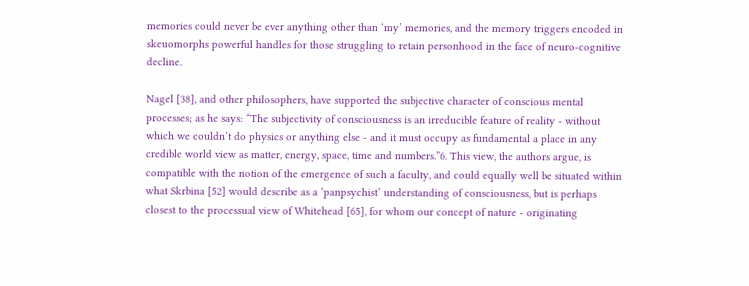memories could never be ever anything other than ‘my’ memories, and the memory triggers encoded in skeuomorphs powerful handles for those struggling to retain personhood in the face of neuro-cognitive decline.

Nagel [38], and other philosophers, have supported the subjective character of conscious mental processes; as he says: “The subjectivity of consciousness is an irreducible feature of reality - without which we couldn’t do physics or anything else - and it must occupy as fundamental a place in any credible world view as matter, energy, space, time and numbers.”6. This view, the authors argue, is compatible with the notion of the emergence of such a faculty, and could equally well be situated within what Skrbina [52] would describe as a ‘panpsychist’ understanding of consciousness, but is perhaps closest to the processual view of Whitehead [65], for whom our concept of nature - originating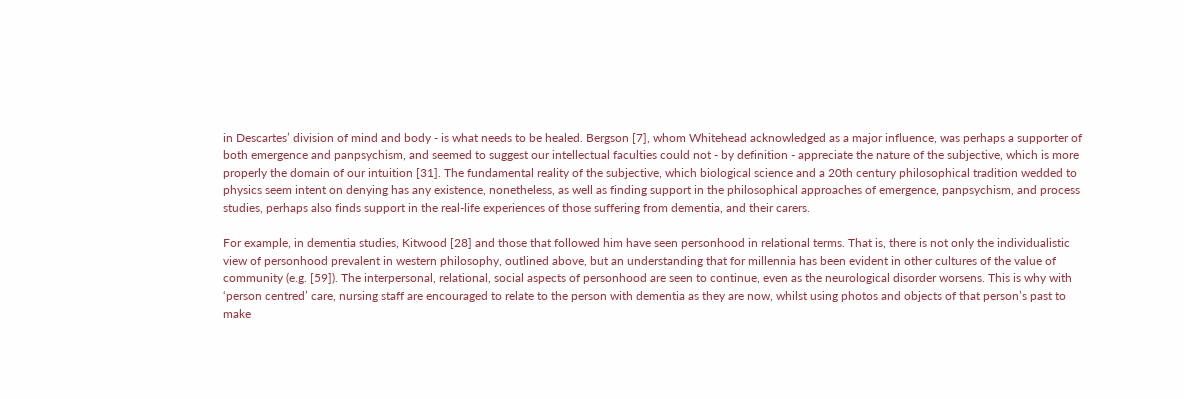in Descartes’ division of mind and body - is what needs to be healed. Bergson [7], whom Whitehead acknowledged as a major influence, was perhaps a supporter of both emergence and panpsychism, and seemed to suggest our intellectual faculties could not - by definition - appreciate the nature of the subjective, which is more properly the domain of our intuition [31]. The fundamental reality of the subjective, which biological science and a 20th century philosophical tradition wedded to physics seem intent on denying has any existence, nonetheless, as well as finding support in the philosophical approaches of emergence, panpsychism, and process studies, perhaps also finds support in the real-life experiences of those suffering from dementia, and their carers.

For example, in dementia studies, Kitwood [28] and those that followed him have seen personhood in relational terms. That is, there is not only the individualistic view of personhood prevalent in western philosophy, outlined above, but an understanding that for millennia has been evident in other cultures of the value of community (e.g. [59]). The interpersonal, relational, social aspects of personhood are seen to continue, even as the neurological disorder worsens. This is why with ‘person centred’ care, nursing staff are encouraged to relate to the person with dementia as they are now, whilst using photos and objects of that person’s past to make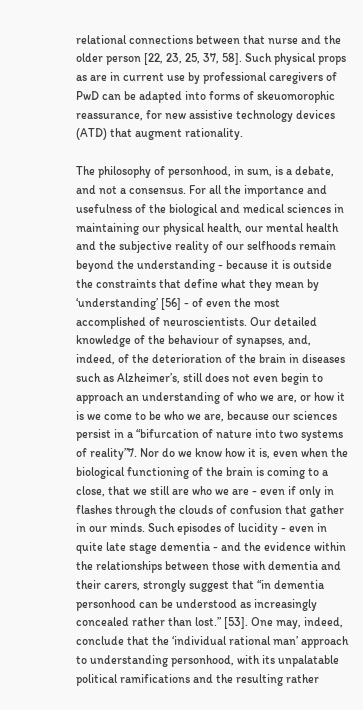relational connections between that nurse and the older person [22, 23, 25, 37, 58]. Such physical props as are in current use by professional caregivers of PwD can be adapted into forms of skeuomorophic reassurance, for new assistive technology devices (ATD) that augment rationality.

The philosophy of personhood, in sum, is a debate, and not a consensus. For all the importance and usefulness of the biological and medical sciences in maintaining our physical health, our mental health and the subjective reality of our selfhoods remain beyond the understanding - because it is outside the constraints that define what they mean by ‘understanding’ [56] - of even the most accomplished of neuroscientists. Our detailed knowledge of the behaviour of synapses, and, indeed, of the deterioration of the brain in diseases such as Alzheimer’s, still does not even begin to approach an understanding of who we are, or how it is we come to be who we are, because our sciences persist in a “bifurcation of nature into two systems of reality”7. Nor do we know how it is, even when the biological functioning of the brain is coming to a close, that we still are who we are - even if only in flashes through the clouds of confusion that gather in our minds. Such episodes of lucidity - even in quite late stage dementia - and the evidence within the relationships between those with dementia and their carers, strongly suggest that “in dementia personhood can be understood as increasingly concealed rather than lost.” [53]. One may, indeed, conclude that the ‘individual rational man’ approach to understanding personhood, with its unpalatable political ramifications and the resulting rather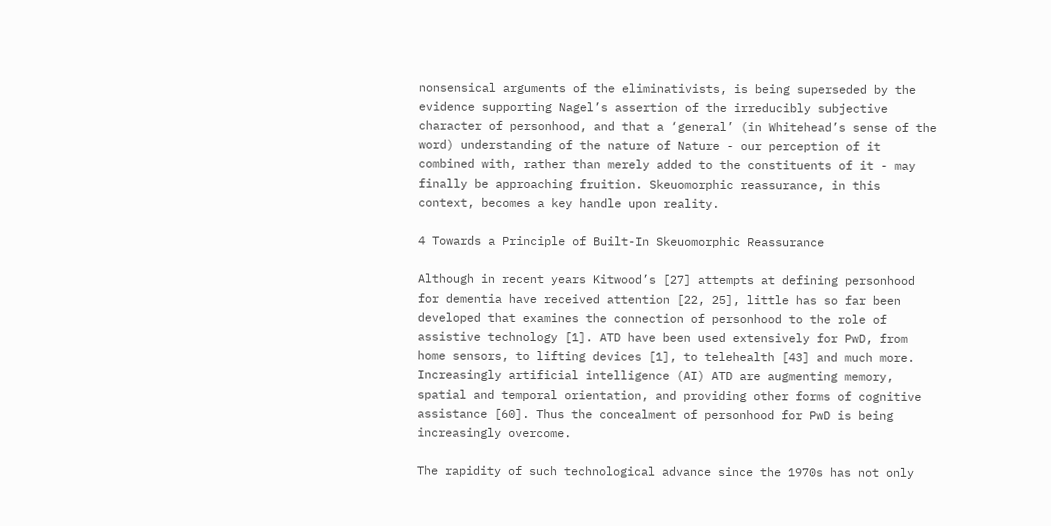nonsensical arguments of the eliminativists, is being superseded by the evidence supporting Nagel’s assertion of the irreducibly subjective character of personhood, and that a ‘general’ (in Whitehead’s sense of the word) understanding of the nature of Nature - our perception of it combined with, rather than merely added to the constituents of it - may finally be approaching fruition. Skeuomorphic reassurance, in this context, becomes a key handle upon reality.

4 Towards a Principle of Built-In Skeuomorphic Reassurance

Although in recent years Kitwood’s [27] attempts at defining personhood for dementia have received attention [22, 25], little has so far been developed that examines the connection of personhood to the role of assistive technology [1]. ATD have been used extensively for PwD, from home sensors, to lifting devices [1], to telehealth [43] and much more. Increasingly artificial intelligence (AI) ATD are augmenting memory, spatial and temporal orientation, and providing other forms of cognitive assistance [60]. Thus the concealment of personhood for PwD is being increasingly overcome.

The rapidity of such technological advance since the 1970s has not only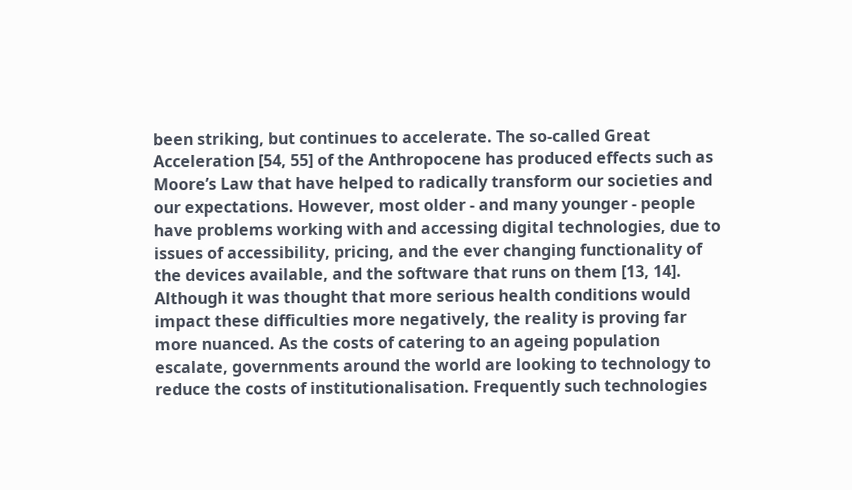been striking, but continues to accelerate. The so-called Great Acceleration [54, 55] of the Anthropocene has produced effects such as Moore’s Law that have helped to radically transform our societies and our expectations. However, most older - and many younger - people have problems working with and accessing digital technologies, due to issues of accessibility, pricing, and the ever changing functionality of the devices available, and the software that runs on them [13, 14]. Although it was thought that more serious health conditions would impact these difficulties more negatively, the reality is proving far more nuanced. As the costs of catering to an ageing population escalate, governments around the world are looking to technology to reduce the costs of institutionalisation. Frequently such technologies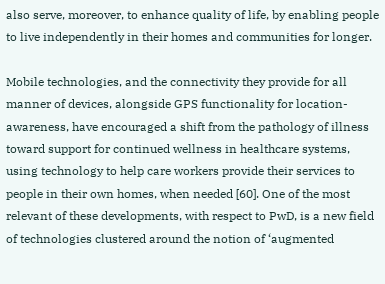also serve, moreover, to enhance quality of life, by enabling people to live independently in their homes and communities for longer.

Mobile technologies, and the connectivity they provide for all manner of devices, alongside GPS functionality for location-awareness, have encouraged a shift from the pathology of illness toward support for continued wellness in healthcare systems, using technology to help care workers provide their services to people in their own homes, when needed [60]. One of the most relevant of these developments, with respect to PwD, is a new field of technologies clustered around the notion of ‘augmented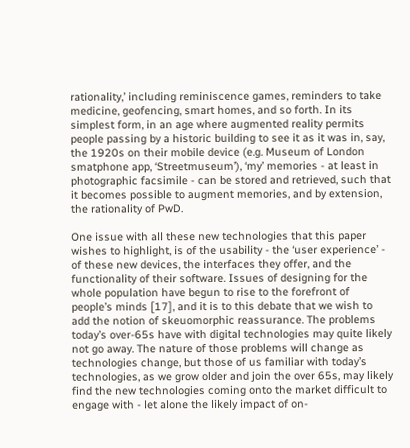rationality,’ including reminiscence games, reminders to take medicine, geofencing, smart homes, and so forth. In its simplest form, in an age where augmented reality permits people passing by a historic building to see it as it was in, say, the 1920s on their mobile device (e.g. Museum of London smatphone app, ‘Streetmuseum’), ‘my’ memories - at least in photographic facsimile - can be stored and retrieved, such that it becomes possible to augment memories, and by extension, the rationality of PwD.

One issue with all these new technologies that this paper wishes to highlight, is of the usability - the ‘user experience’ - of these new devices, the interfaces they offer, and the functionality of their software. Issues of designing for the whole population have begun to rise to the forefront of people’s minds [17], and it is to this debate that we wish to add the notion of skeuomorphic reassurance. The problems today’s over-65s have with digital technologies may quite likely not go away. The nature of those problems will change as technologies change, but those of us familiar with today’s technologies, as we grow older and join the over 65s, may likely find the new technologies coming onto the market difficult to engage with - let alone the likely impact of on-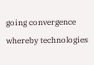going convergence whereby technologies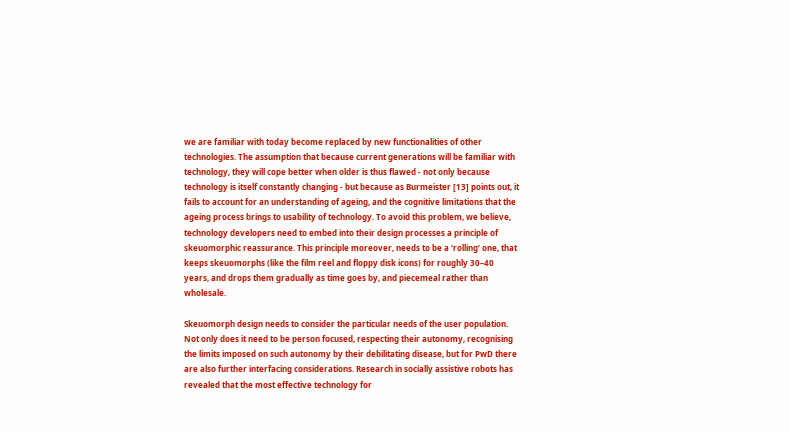we are familiar with today become replaced by new functionalities of other technologies. The assumption that because current generations will be familiar with technology, they will cope better when older is thus flawed - not only because technology is itself constantly changing - but because as Burmeister [13] points out, it fails to account for an understanding of ageing, and the cognitive limitations that the ageing process brings to usability of technology. To avoid this problem, we believe, technology developers need to embed into their design processes a principle of skeuomorphic reassurance. This principle moreover, needs to be a ‘rolling’ one, that keeps skeuomorphs (like the film reel and floppy disk icons) for roughly 30–40 years, and drops them gradually as time goes by, and piecemeal rather than wholesale.

Skeuomorph design needs to consider the particular needs of the user population. Not only does it need to be person focused, respecting their autonomy, recognising the limits imposed on such autonomy by their debilitating disease, but for PwD there are also further interfacing considerations. Research in socially assistive robots has revealed that the most effective technology for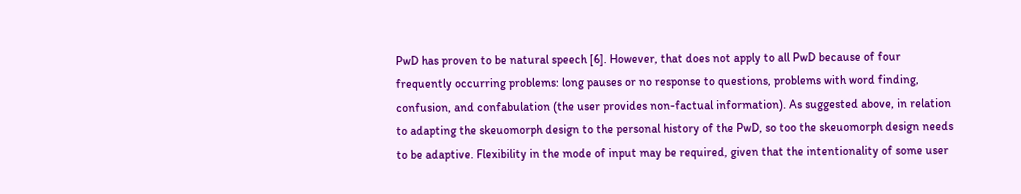PwD has proven to be natural speech [6]. However, that does not apply to all PwD because of four frequently occurring problems: long pauses or no response to questions, problems with word finding, confusion, and confabulation (the user provides non-factual information). As suggested above, in relation to adapting the skeuomorph design to the personal history of the PwD, so too the skeuomorph design needs to be adaptive. Flexibility in the mode of input may be required, given that the intentionality of some user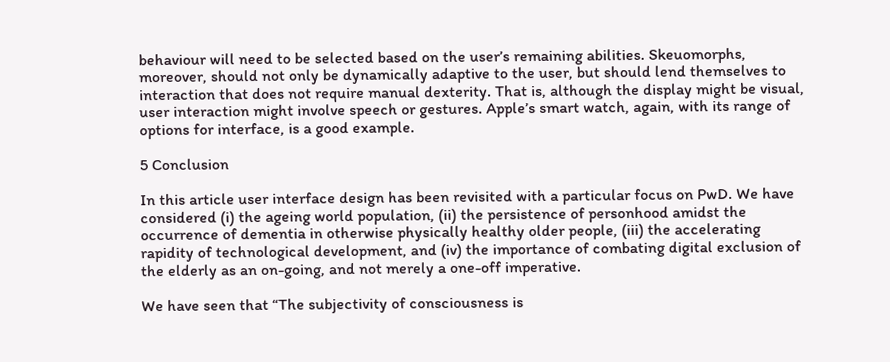behaviour will need to be selected based on the user’s remaining abilities. Skeuomorphs, moreover, should not only be dynamically adaptive to the user, but should lend themselves to interaction that does not require manual dexterity. That is, although the display might be visual, user interaction might involve speech or gestures. Apple’s smart watch, again, with its range of options for interface, is a good example.

5 Conclusion

In this article user interface design has been revisited with a particular focus on PwD. We have considered (i) the ageing world population, (ii) the persistence of personhood amidst the occurrence of dementia in otherwise physically healthy older people, (iii) the accelerating rapidity of technological development, and (iv) the importance of combating digital exclusion of the elderly as an on-going, and not merely a one-off imperative.

We have seen that “The subjectivity of consciousness is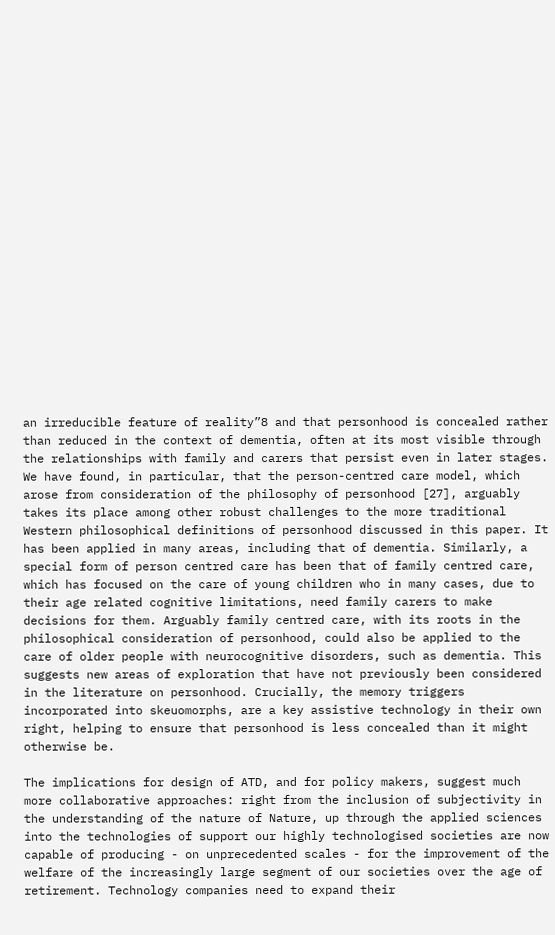an irreducible feature of reality”8 and that personhood is concealed rather than reduced in the context of dementia, often at its most visible through the relationships with family and carers that persist even in later stages. We have found, in particular, that the person-centred care model, which arose from consideration of the philosophy of personhood [27], arguably takes its place among other robust challenges to the more traditional Western philosophical definitions of personhood discussed in this paper. It has been applied in many areas, including that of dementia. Similarly, a special form of person centred care has been that of family centred care, which has focused on the care of young children who in many cases, due to their age related cognitive limitations, need family carers to make decisions for them. Arguably family centred care, with its roots in the philosophical consideration of personhood, could also be applied to the care of older people with neurocognitive disorders, such as dementia. This suggests new areas of exploration that have not previously been considered in the literature on personhood. Crucially, the memory triggers incorporated into skeuomorphs, are a key assistive technology in their own right, helping to ensure that personhood is less concealed than it might otherwise be.

The implications for design of ATD, and for policy makers, suggest much more collaborative approaches: right from the inclusion of subjectivity in the understanding of the nature of Nature, up through the applied sciences into the technologies of support our highly technologised societies are now capable of producing - on unprecedented scales - for the improvement of the welfare of the increasingly large segment of our societies over the age of retirement. Technology companies need to expand their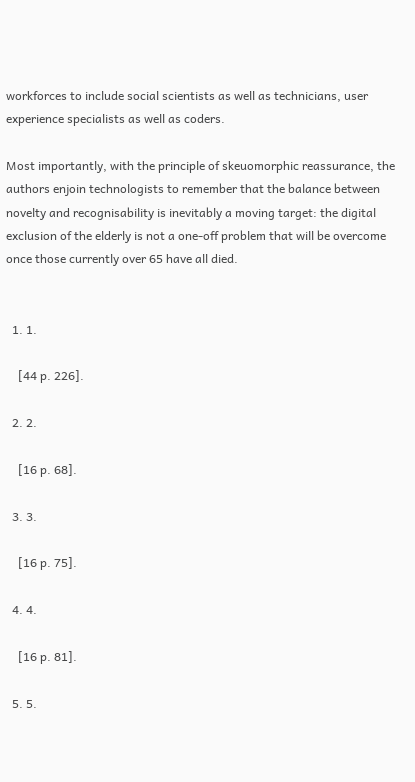workforces to include social scientists as well as technicians, user experience specialists as well as coders.

Most importantly, with the principle of skeuomorphic reassurance, the authors enjoin technologists to remember that the balance between novelty and recognisability is inevitably a moving target: the digital exclusion of the elderly is not a one-off problem that will be overcome once those currently over 65 have all died.


  1. 1.

    [44 p. 226].

  2. 2.

    [16 p. 68].

  3. 3.

    [16 p. 75].

  4. 4.

    [16 p. 81].

  5. 5.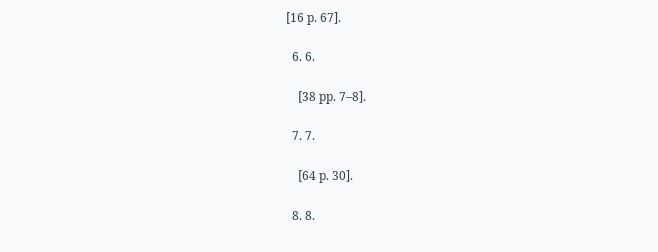[16 p. 67].

  6. 6.

    [38 pp. 7–8].

  7. 7.

    [64 p. 30].

  8. 8.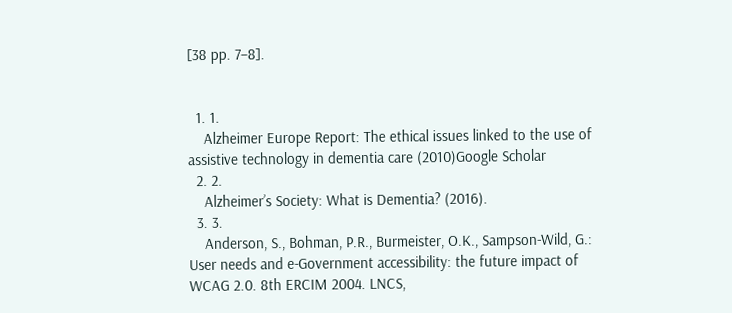[38 pp. 7–8].


  1. 1.
    Alzheimer Europe Report: The ethical issues linked to the use of assistive technology in dementia care (2010)Google Scholar
  2. 2.
    Alzheimer’s Society: What is Dementia? (2016).
  3. 3.
    Anderson, S., Bohman, P.R., Burmeister, O.K., Sampson-Wild, G.: User needs and e-Government accessibility: the future impact of WCAG 2.0. 8th ERCIM 2004. LNCS,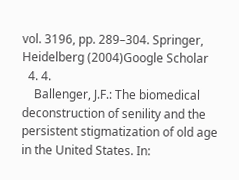vol. 3196, pp. 289–304. Springer, Heidelberg (2004)Google Scholar
  4. 4.
    Ballenger, J.F.: The biomedical deconstruction of senility and the persistent stigmatization of old age in the United States. In: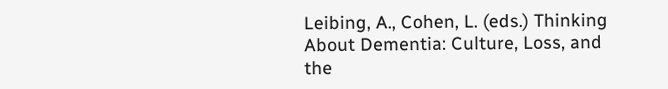Leibing, A., Cohen, L. (eds.) Thinking About Dementia: Culture, Loss, and the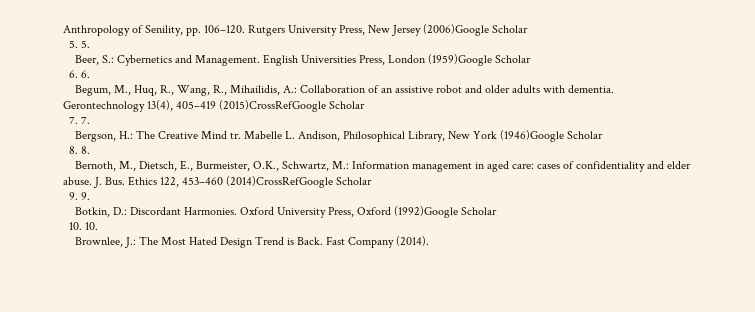Anthropology of Senility, pp. 106–120. Rutgers University Press, New Jersey (2006)Google Scholar
  5. 5.
    Beer, S.: Cybernetics and Management. English Universities Press, London (1959)Google Scholar
  6. 6.
    Begum, M., Huq, R., Wang, R., Mihailidis, A.: Collaboration of an assistive robot and older adults with dementia. Gerontechnology 13(4), 405–419 (2015)CrossRefGoogle Scholar
  7. 7.
    Bergson, H.: The Creative Mind tr. Mabelle L. Andison, Philosophical Library, New York (1946)Google Scholar
  8. 8.
    Bernoth, M., Dietsch, E., Burmeister, O.K., Schwartz, M.: Information management in aged care: cases of confidentiality and elder abuse. J. Bus. Ethics 122, 453–460 (2014)CrossRefGoogle Scholar
  9. 9.
    Botkin, D.: Discordant Harmonies. Oxford University Press, Oxford (1992)Google Scholar
  10. 10.
    Brownlee, J.: The Most Hated Design Trend is Back. Fast Company (2014).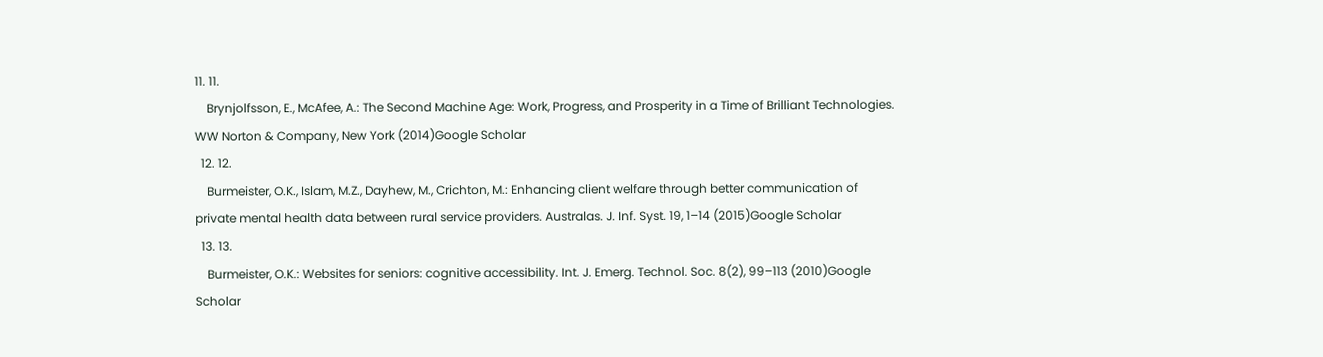11. 11.
    Brynjolfsson, E., McAfee, A.: The Second Machine Age: Work, Progress, and Prosperity in a Time of Brilliant Technologies. WW Norton & Company, New York (2014)Google Scholar
  12. 12.
    Burmeister, O.K., Islam, M.Z., Dayhew, M., Crichton, M.: Enhancing client welfare through better communication of private mental health data between rural service providers. Australas. J. Inf. Syst. 19, 1–14 (2015)Google Scholar
  13. 13.
    Burmeister, O.K.: Websites for seniors: cognitive accessibility. Int. J. Emerg. Technol. Soc. 8(2), 99–113 (2010)Google Scholar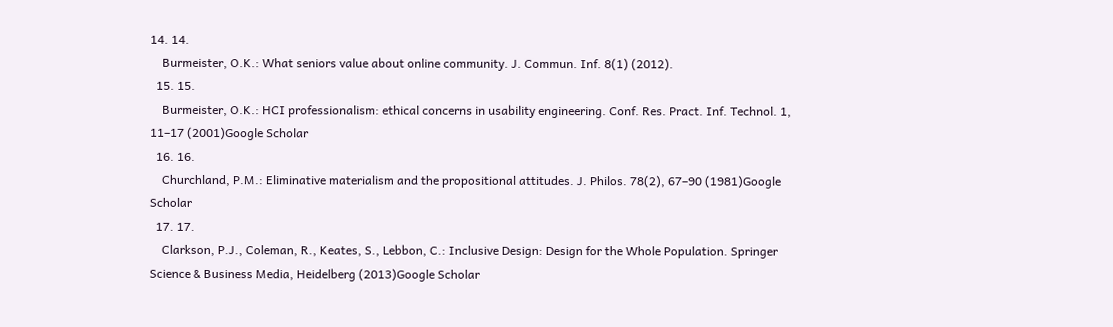14. 14.
    Burmeister, O.K.: What seniors value about online community. J. Commun. Inf. 8(1) (2012).
  15. 15.
    Burmeister, O.K.: HCI professionalism: ethical concerns in usability engineering. Conf. Res. Pract. Inf. Technol. 1, 11–17 (2001)Google Scholar
  16. 16.
    Churchland, P.M.: Eliminative materialism and the propositional attitudes. J. Philos. 78(2), 67–90 (1981)Google Scholar
  17. 17.
    Clarkson, P.J., Coleman, R., Keates, S., Lebbon, C.: Inclusive Design: Design for the Whole Population. Springer Science & Business Media, Heidelberg (2013)Google Scholar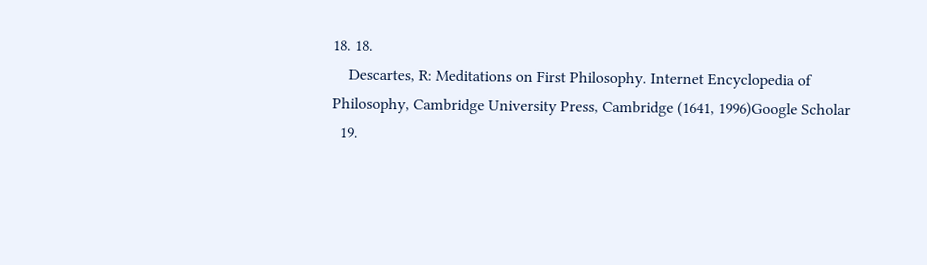18. 18.
    Descartes, R: Meditations on First Philosophy. Internet Encyclopedia of Philosophy, Cambridge University Press, Cambridge (1641, 1996)Google Scholar
  19.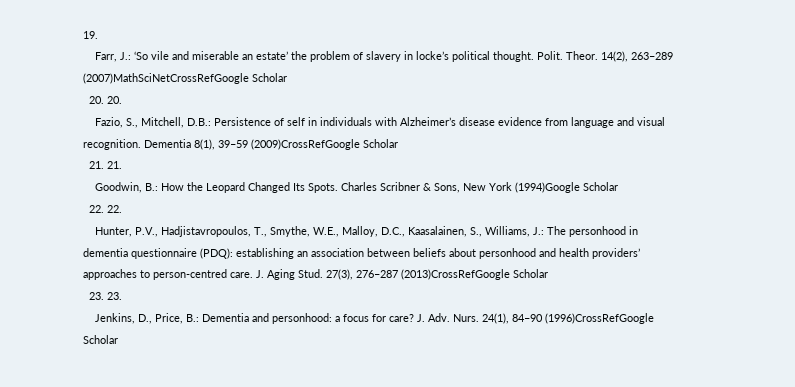19.
    Farr, J.: ‘So vile and miserable an estate’ the problem of slavery in locke’s political thought. Polit. Theor. 14(2), 263–289 (2007)MathSciNetCrossRefGoogle Scholar
  20. 20.
    Fazio, S., Mitchell, D.B.: Persistence of self in individuals with Alzheimer’s disease evidence from language and visual recognition. Dementia 8(1), 39–59 (2009)CrossRefGoogle Scholar
  21. 21.
    Goodwin, B.: How the Leopard Changed Its Spots. Charles Scribner & Sons, New York (1994)Google Scholar
  22. 22.
    Hunter, P.V., Hadjistavropoulos, T., Smythe, W.E., Malloy, D.C., Kaasalainen, S., Williams, J.: The personhood in dementia questionnaire (PDQ): establishing an association between beliefs about personhood and health providers’ approaches to person-centred care. J. Aging Stud. 27(3), 276–287 (2013)CrossRefGoogle Scholar
  23. 23.
    Jenkins, D., Price, B.: Dementia and personhood: a focus for care? J. Adv. Nurs. 24(1), 84–90 (1996)CrossRefGoogle Scholar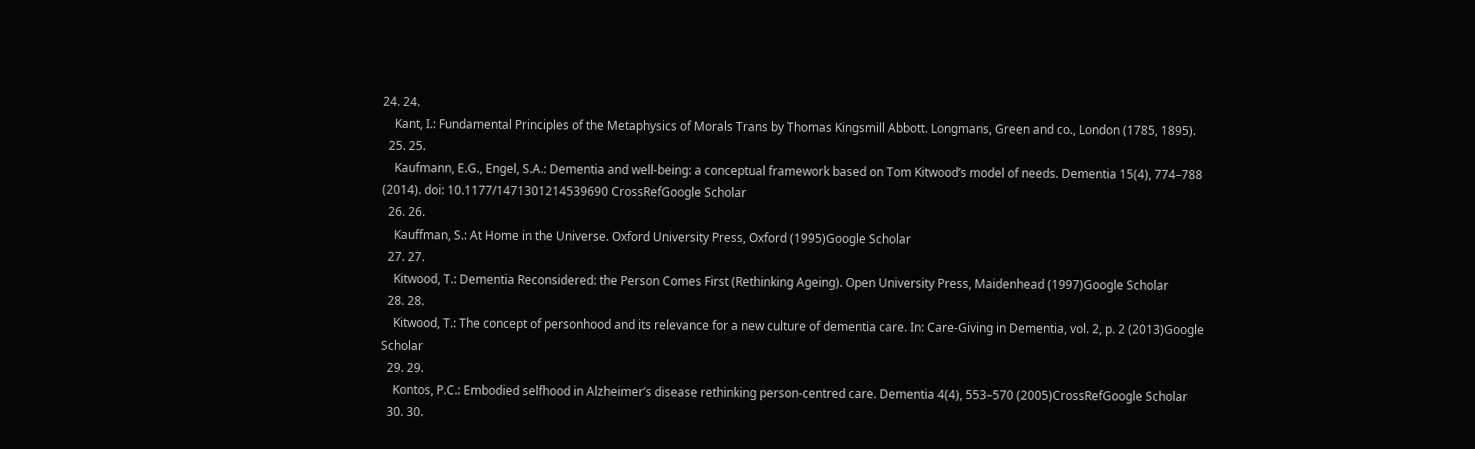24. 24.
    Kant, I.: Fundamental Principles of the Metaphysics of Morals Trans by Thomas Kingsmill Abbott. Longmans, Green and co., London (1785, 1895).
  25. 25.
    Kaufmann, E.G., Engel, S.A.: Dementia and well-being: a conceptual framework based on Tom Kitwood’s model of needs. Dementia 15(4), 774–788 (2014). doi: 10.1177/1471301214539690 CrossRefGoogle Scholar
  26. 26.
    Kauffman, S.: At Home in the Universe. Oxford University Press, Oxford (1995)Google Scholar
  27. 27.
    Kitwood, T.: Dementia Reconsidered: the Person Comes First (Rethinking Ageing). Open University Press, Maidenhead (1997)Google Scholar
  28. 28.
    Kitwood, T.: The concept of personhood and its relevance for a new culture of dementia care. In: Care-Giving in Dementia, vol. 2, p. 2 (2013)Google Scholar
  29. 29.
    Kontos, P.C.: Embodied selfhood in Alzheimer’s disease rethinking person-centred care. Dementia 4(4), 553–570 (2005)CrossRefGoogle Scholar
  30. 30.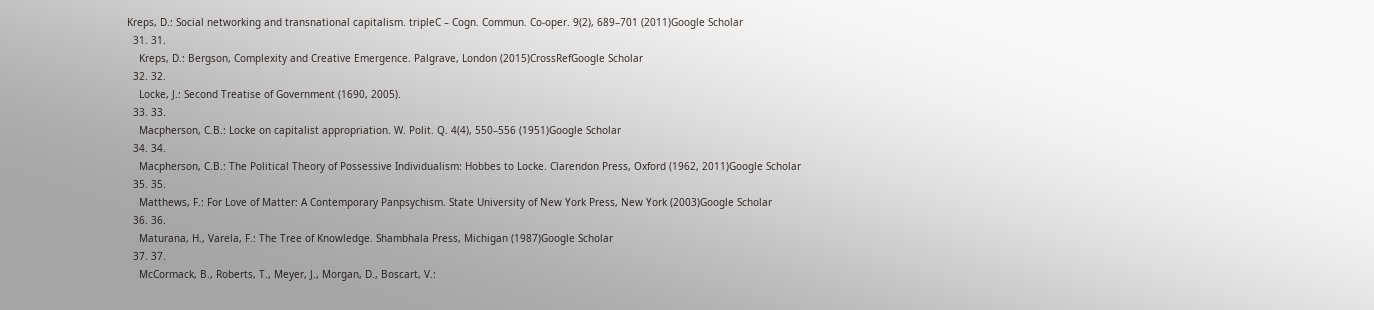Kreps, D.: Social networking and transnational capitalism. tripleC – Cogn. Commun. Co-oper. 9(2), 689–701 (2011)Google Scholar
  31. 31.
    Kreps, D.: Bergson, Complexity and Creative Emergence. Palgrave, London (2015)CrossRefGoogle Scholar
  32. 32.
    Locke, J.: Second Treatise of Government (1690, 2005).
  33. 33.
    Macpherson, C.B.: Locke on capitalist appropriation. W. Polit. Q. 4(4), 550–556 (1951)Google Scholar
  34. 34.
    Macpherson, C.B.: The Political Theory of Possessive Individualism: Hobbes to Locke. Clarendon Press, Oxford (1962, 2011)Google Scholar
  35. 35.
    Matthews, F.: For Love of Matter: A Contemporary Panpsychism. State University of New York Press, New York (2003)Google Scholar
  36. 36.
    Maturana, H., Varela, F.: The Tree of Knowledge. Shambhala Press, Michigan (1987)Google Scholar
  37. 37.
    McCormack, B., Roberts, T., Meyer, J., Morgan, D., Boscart, V.: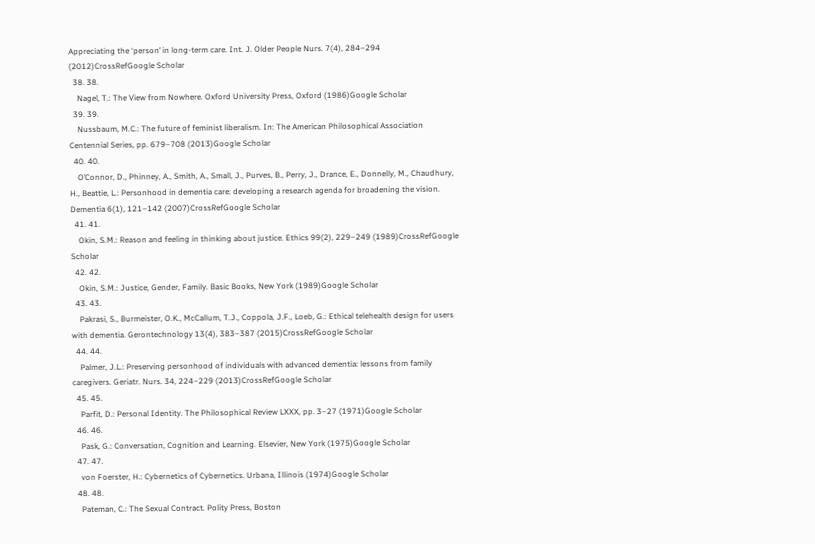Appreciating the ‘person’ in long-term care. Int. J. Older People Nurs. 7(4), 284–294 (2012)CrossRefGoogle Scholar
  38. 38.
    Nagel, T.: The View from Nowhere. Oxford University Press, Oxford (1986)Google Scholar
  39. 39.
    Nussbaum, M.C.: The future of feminist liberalism. In: The American Philosophical Association Centennial Series, pp. 679–708 (2013)Google Scholar
  40. 40.
    O’Connor, D., Phinney, A., Smith, A., Small, J., Purves, B., Perry, J., Drance, E., Donnelly, M., Chaudhury, H., Beattie, L.: Personhood in dementia care: developing a research agenda for broadening the vision. Dementia 6(1), 121–142 (2007)CrossRefGoogle Scholar
  41. 41.
    Okin, S.M.: Reason and feeling in thinking about justice. Ethics 99(2), 229–249 (1989)CrossRefGoogle Scholar
  42. 42.
    Okin, S.M.: Justice, Gender, Family. Basic Books, New York (1989)Google Scholar
  43. 43.
    Pakrasi, S., Burmeister, O.K., McCallum, T.J., Coppola, J.F., Loeb, G.: Ethical telehealth design for users with dementia. Gerontechnology 13(4), 383–387 (2015)CrossRefGoogle Scholar
  44. 44.
    Palmer, J.L.: Preserving personhood of individuals with advanced dementia: lessons from family caregivers. Geriatr. Nurs. 34, 224–229 (2013)CrossRefGoogle Scholar
  45. 45.
    Parfit, D.: Personal Identity. The Philosophical Review LXXX, pp. 3–27 (1971)Google Scholar
  46. 46.
    Pask, G.: Conversation, Cognition and Learning. Elsevier, New York (1975)Google Scholar
  47. 47.
    von Foerster, H.: Cybernetics of Cybernetics. Urbana, Illinois (1974)Google Scholar
  48. 48.
    Pateman, C.: The Sexual Contract. Polity Press, Boston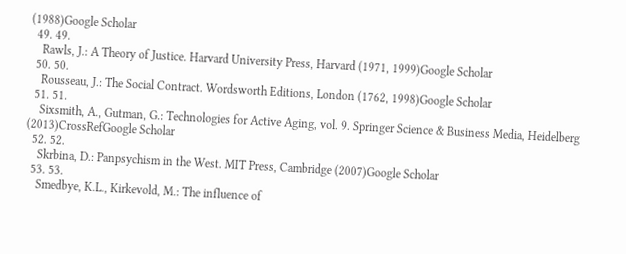(1988)Google Scholar
  49. 49.
    Rawls, J.: A Theory of Justice. Harvard University Press, Harvard (1971, 1999)Google Scholar
  50. 50.
    Rousseau, J.: The Social Contract. Wordsworth Editions, London (1762, 1998)Google Scholar
  51. 51.
    Sixsmith, A., Gutman, G.: Technologies for Active Aging, vol. 9. Springer Science & Business Media, Heidelberg (2013)CrossRefGoogle Scholar
  52. 52.
    Skrbina, D.: Panpsychism in the West. MIT Press, Cambridge (2007)Google Scholar
  53. 53.
    Smedbye, K.L., Kirkevold, M.: The influence of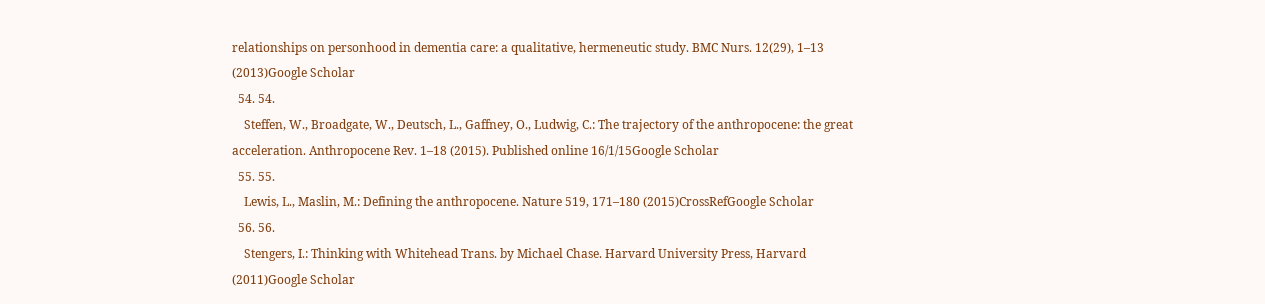relationships on personhood in dementia care: a qualitative, hermeneutic study. BMC Nurs. 12(29), 1–13 (2013)Google Scholar
  54. 54.
    Steffen, W., Broadgate, W., Deutsch, L., Gaffney, O., Ludwig, C.: The trajectory of the anthropocene: the great acceleration. Anthropocene Rev. 1–18 (2015). Published online 16/1/15Google Scholar
  55. 55.
    Lewis, L., Maslin, M.: Defining the anthropocene. Nature 519, 171–180 (2015)CrossRefGoogle Scholar
  56. 56.
    Stengers, I.: Thinking with Whitehead Trans. by Michael Chase. Harvard University Press, Harvard (2011)Google Scholar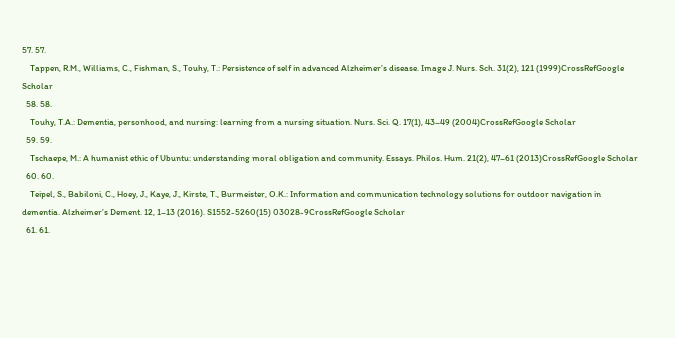57. 57.
    Tappen, R.M., Williams, C., Fishman, S., Touhy, T.: Persistence of self in advanced Alzheimer’s disease. Image J. Nurs. Sch. 31(2), 121 (1999)CrossRefGoogle Scholar
  58. 58.
    Touhy, T.A.: Dementia, personhood, and nursing: learning from a nursing situation. Nurs. Sci. Q. 17(1), 43–49 (2004)CrossRefGoogle Scholar
  59. 59.
    Tschaepe, M.: A humanist ethic of Ubuntu: understanding moral obligation and community. Essays. Philos. Hum. 21(2), 47–61 (2013)CrossRefGoogle Scholar
  60. 60.
    Teipel, S., Babiloni, C., Hoey, J., Kaye, J., Kirste, T., Burmeister, O.K.: Information and communication technology solutions for outdoor navigation in dementia. Alzheimer’s Dement. 12, 1–13 (2016). S1552-5260(15) 03028-9CrossRefGoogle Scholar
  61. 61.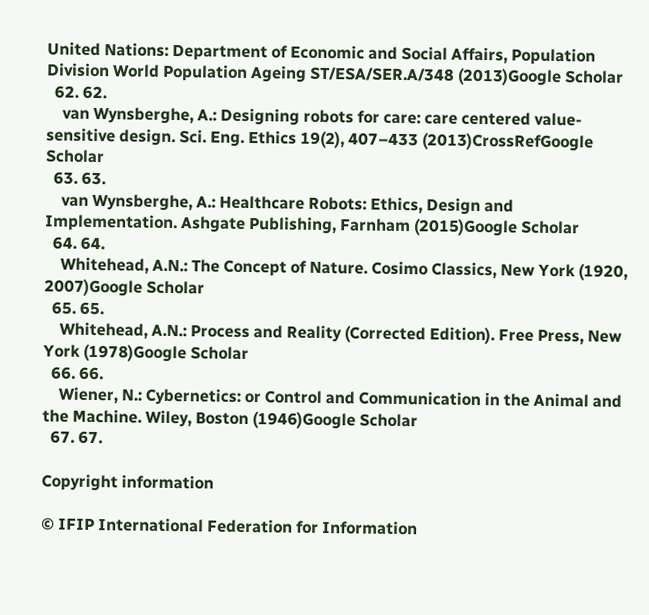United Nations: Department of Economic and Social Affairs, Population Division World Population Ageing ST/ESA/SER.A/348 (2013)Google Scholar
  62. 62.
    van Wynsberghe, A.: Designing robots for care: care centered value-sensitive design. Sci. Eng. Ethics 19(2), 407–433 (2013)CrossRefGoogle Scholar
  63. 63.
    van Wynsberghe, A.: Healthcare Robots: Ethics, Design and Implementation. Ashgate Publishing, Farnham (2015)Google Scholar
  64. 64.
    Whitehead, A.N.: The Concept of Nature. Cosimo Classics, New York (1920, 2007)Google Scholar
  65. 65.
    Whitehead, A.N.: Process and Reality (Corrected Edition). Free Press, New York (1978)Google Scholar
  66. 66.
    Wiener, N.: Cybernetics: or Control and Communication in the Animal and the Machine. Wiley, Boston (1946)Google Scholar
  67. 67.

Copyright information

© IFIP International Federation for Information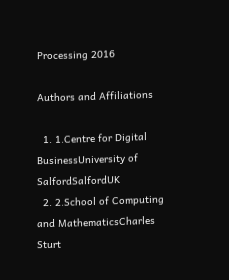Processing 2016

Authors and Affiliations

  1. 1.Centre for Digital BusinessUniversity of SalfordSalfordUK
  2. 2.School of Computing and MathematicsCharles Sturt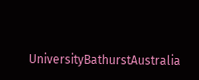UniversityBathurstAustralia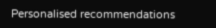Personalised recommendations